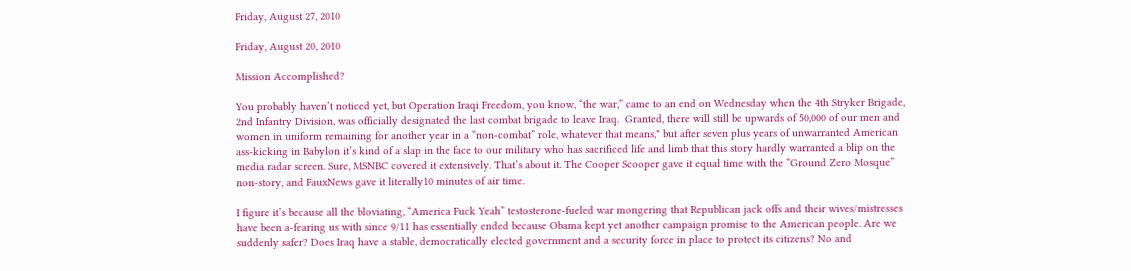Friday, August 27, 2010

Friday, August 20, 2010

Mission Accomplished?

You probably haven’t noticed yet, but Operation Iraqi Freedom, you know, “the war,” came to an end on Wednesday when the 4th Stryker Brigade, 2nd Infantry Division, was officially designated the last combat brigade to leave Iraq.  Granted, there will still be upwards of 50,000 of our men and women in uniform remaining for another year in a “non-combat” role, whatever that means,* but after seven plus years of unwarranted American ass-kicking in Babylon it’s kind of a slap in the face to our military who has sacrificed life and limb that this story hardly warranted a blip on the media radar screen. Sure, MSNBC covered it extensively. That’s about it. The Cooper Scooper gave it equal time with the “Ground Zero Mosque” non-story, and FauxNews gave it literally10 minutes of air time.

I figure it’s because all the bloviating, “America Fuck Yeah” testosterone-fueled war mongering that Republican jack offs and their wives/mistresses have been a-fearing us with since 9/11 has essentially ended because Obama kept yet another campaign promise to the American people. Are we suddenly safer? Does Iraq have a stable, democratically elected government and a security force in place to protect its citizens? No and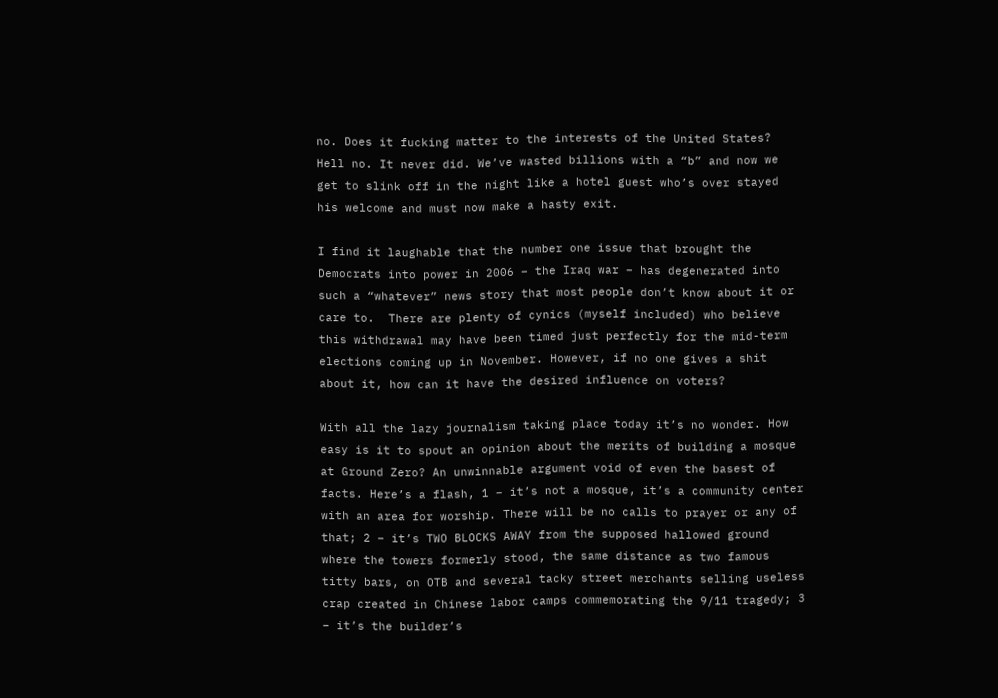no. Does it fucking matter to the interests of the United States? Hell no. It never did. We’ve wasted billions with a “b” and now we get to slink off in the night like a hotel guest who’s over stayed his welcome and must now make a hasty exit.

I find it laughable that the number one issue that brought the Democrats into power in 2006 – the Iraq war – has degenerated into such a “whatever” news story that most people don’t know about it or care to.  There are plenty of cynics (myself included) who believe this withdrawal may have been timed just perfectly for the mid-term elections coming up in November. However, if no one gives a shit about it, how can it have the desired influence on voters?

With all the lazy journalism taking place today it’s no wonder. How easy is it to spout an opinion about the merits of building a mosque at Ground Zero? An unwinnable argument void of even the basest of facts. Here’s a flash, 1 – it’s not a mosque, it’s a community center with an area for worship. There will be no calls to prayer or any of that; 2 – it’s TWO BLOCKS AWAY from the supposed hallowed ground where the towers formerly stood, the same distance as two famous titty bars, on OTB and several tacky street merchants selling useless crap created in Chinese labor camps commemorating the 9/11 tragedy; 3 – it’s the builder’s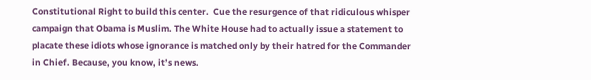Constitutional Right to build this center.  Cue the resurgence of that ridiculous whisper campaign that Obama is Muslim. The White House had to actually issue a statement to placate these idiots whose ignorance is matched only by their hatred for the Commander in Chief. Because, you know, it’s news.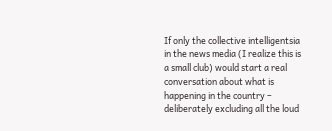If only the collective intelligentsia in the news media (I realize this is a small club) would start a real conversation about what is happening in the country – deliberately excluding all the loud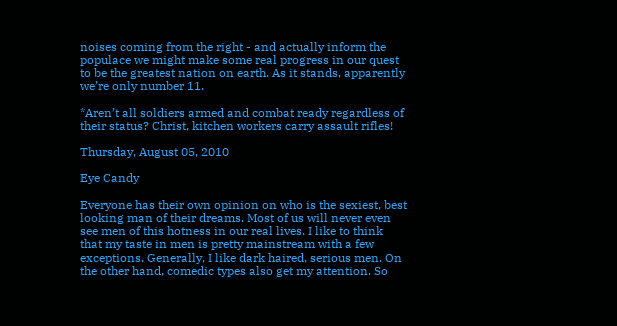noises coming from the right - and actually inform the populace we might make some real progress in our quest to be the greatest nation on earth. As it stands, apparently we’re only number 11.

*Aren’t all soldiers armed and combat ready regardless of their status? Christ, kitchen workers carry assault rifles!

Thursday, August 05, 2010

Eye Candy

Everyone has their own opinion on who is the sexiest, best looking man of their dreams. Most of us will never even see men of this hotness in our real lives. I like to think that my taste in men is pretty mainstream with a few exceptions. Generally, I like dark haired, serious men. On the other hand, comedic types also get my attention. So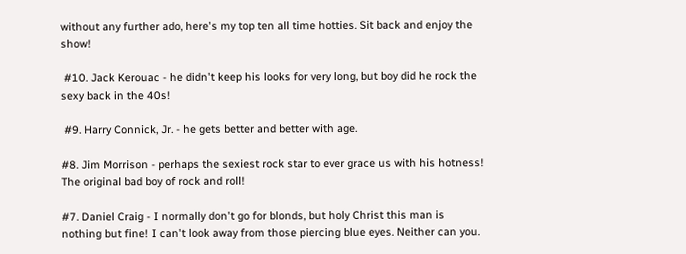without any further ado, here's my top ten all time hotties. Sit back and enjoy the show!

 #10. Jack Kerouac - he didn't keep his looks for very long, but boy did he rock the sexy back in the 40s!

 #9. Harry Connick, Jr. - he gets better and better with age.

#8. Jim Morrison - perhaps the sexiest rock star to ever grace us with his hotness! The original bad boy of rock and roll!

#7. Daniel Craig - I normally don't go for blonds, but holy Christ this man is nothing but fine! I can't look away from those piercing blue eyes. Neither can you.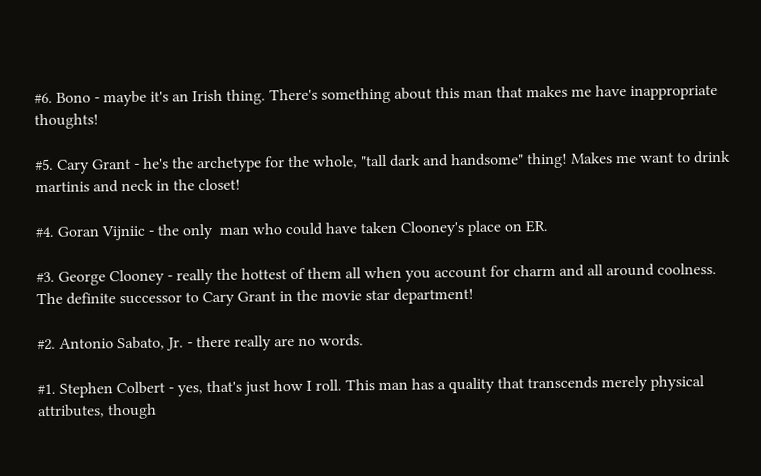#6. Bono - maybe it's an Irish thing. There's something about this man that makes me have inappropriate thoughts!

#5. Cary Grant - he's the archetype for the whole, "tall dark and handsome" thing! Makes me want to drink martinis and neck in the closet!

#4. Goran Vijniic - the only  man who could have taken Clooney's place on ER.

#3. George Clooney - really the hottest of them all when you account for charm and all around coolness. The definite successor to Cary Grant in the movie star department!

#2. Antonio Sabato, Jr. - there really are no words.

#1. Stephen Colbert - yes, that's just how I roll. This man has a quality that transcends merely physical attributes, though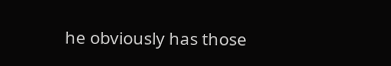he obviously has those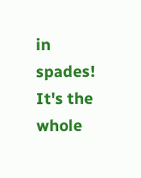in spades! It's the whole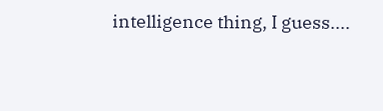intelligence thing, I guess....